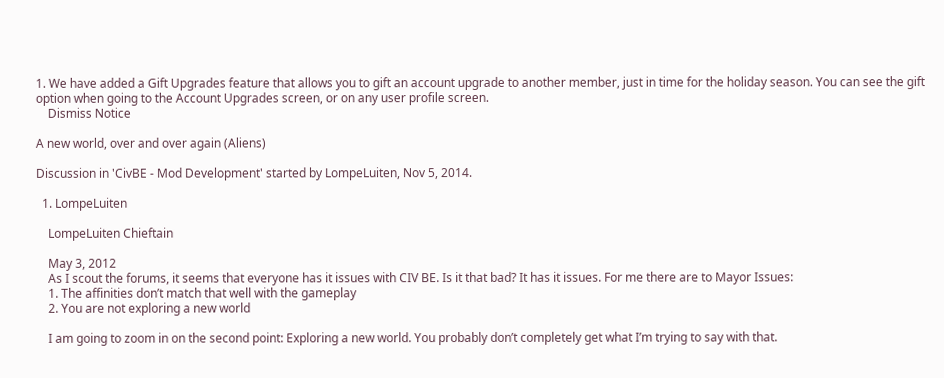1. We have added a Gift Upgrades feature that allows you to gift an account upgrade to another member, just in time for the holiday season. You can see the gift option when going to the Account Upgrades screen, or on any user profile screen.
    Dismiss Notice

A new world, over and over again (Aliens)

Discussion in 'CivBE - Mod Development' started by LompeLuiten, Nov 5, 2014.

  1. LompeLuiten

    LompeLuiten Chieftain

    May 3, 2012
    As I scout the forums, it seems that everyone has it issues with CIV BE. Is it that bad? It has it issues. For me there are to Mayor Issues:
    1. The affinities don’t match that well with the gameplay
    2. You are not exploring a new world

    I am going to zoom in on the second point: Exploring a new world. You probably don’t completely get what I’m trying to say with that.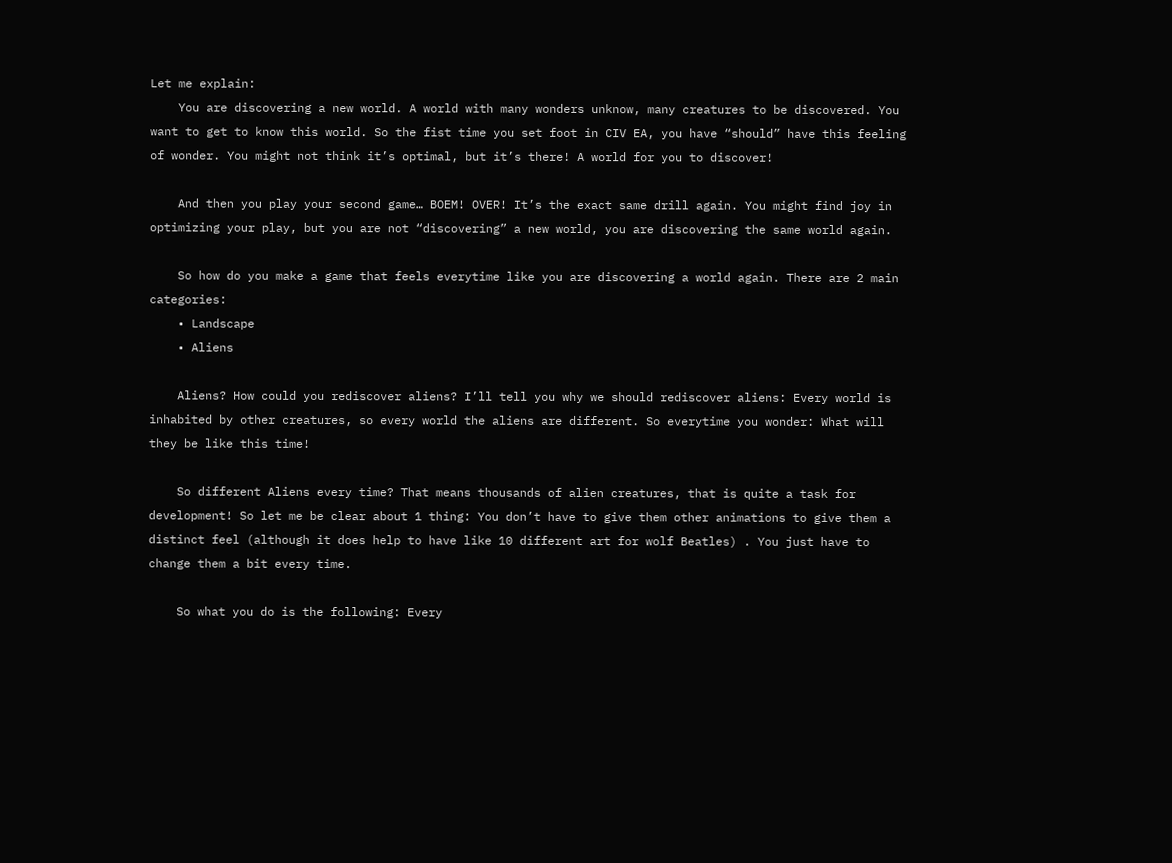Let me explain:
    You are discovering a new world. A world with many wonders unknow, many creatures to be discovered. You want to get to know this world. So the fist time you set foot in CIV EA, you have “should” have this feeling of wonder. You might not think it’s optimal, but it’s there! A world for you to discover!

    And then you play your second game… BOEM! OVER! It’s the exact same drill again. You might find joy in optimizing your play, but you are not “discovering” a new world, you are discovering the same world again.

    So how do you make a game that feels everytime like you are discovering a world again. There are 2 main categories:
    • Landscape
    • Aliens

    Aliens? How could you rediscover aliens? I’ll tell you why we should rediscover aliens: Every world is inhabited by other creatures, so every world the aliens are different. So everytime you wonder: What will they be like this time!

    So different Aliens every time? That means thousands of alien creatures, that is quite a task for development! So let me be clear about 1 thing: You don’t have to give them other animations to give them a distinct feel (although it does help to have like 10 different art for wolf Beatles) . You just have to change them a bit every time.

    So what you do is the following: Every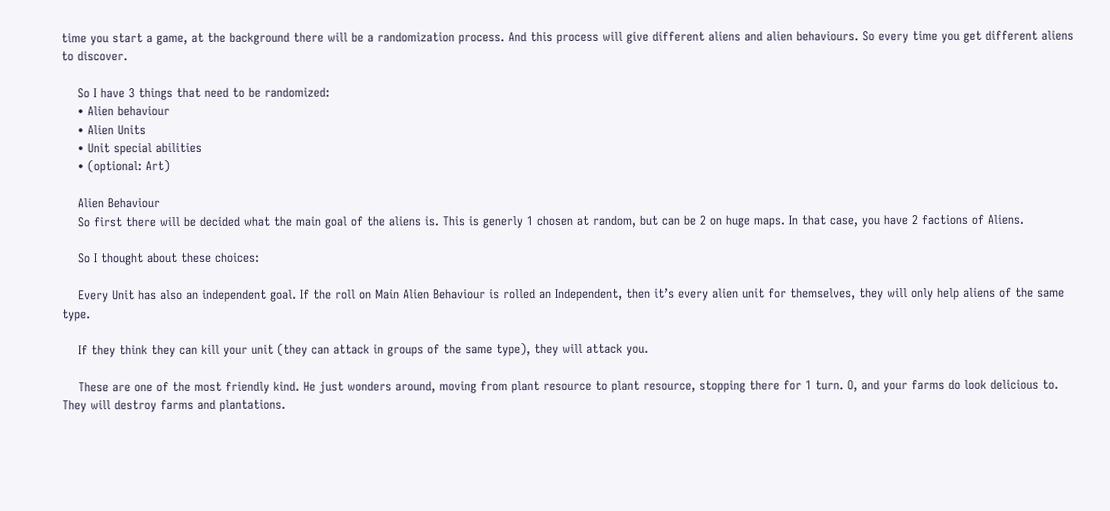time you start a game, at the background there will be a randomization process. And this process will give different aliens and alien behaviours. So every time you get different aliens to discover.

    So I have 3 things that need to be randomized:
    • Alien behaviour
    • Alien Units
    • Unit special abilities
    • (optional: Art)

    Alien Behaviour
    So first there will be decided what the main goal of the aliens is. This is generly 1 chosen at random, but can be 2 on huge maps. In that case, you have 2 factions of Aliens.

    So I thought about these choices:

    Every Unit has also an independent goal. If the roll on Main Alien Behaviour is rolled an Independent, then it’s every alien unit for themselves, they will only help aliens of the same type.

    If they think they can kill your unit (they can attack in groups of the same type), they will attack you.

    These are one of the most friendly kind. He just wonders around, moving from plant resource to plant resource, stopping there for 1 turn. O, and your farms do look delicious to. They will destroy farms and plantations.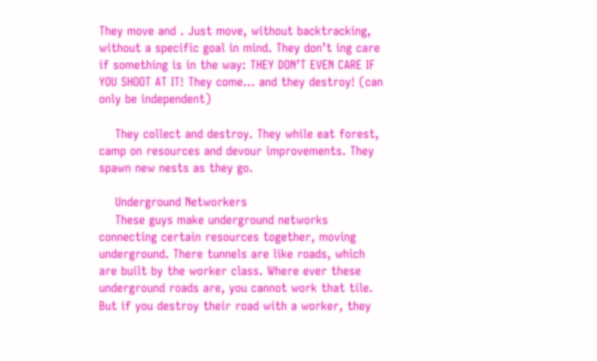They move and . Just move, without backtracking, without a specific goal in mind. They don’t ing care if something is in the way: THEY DON’T EVEN CARE IF YOU SHOOT AT IT! They come… and they destroy! (can only be independent)

    They collect and destroy. They while eat forest, camp on resources and devour improvements. They spawn new nests as they go.

    Underground Networkers
    These guys make underground networks connecting certain resources together, moving underground. There tunnels are like roads, which are built by the worker class. Where ever these underground roads are, you cannot work that tile. But if you destroy their road with a worker, they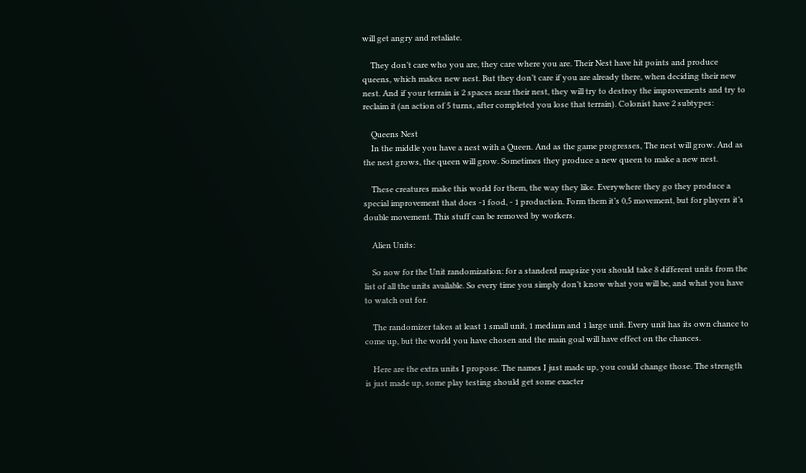will get angry and retaliate.

    They don’t care who you are, they care where you are. Their Nest have hit points and produce queens, which makes new nest. But they don’t care if you are already there, when deciding their new nest. And if your terrain is 2 spaces near their nest, they will try to destroy the improvements and try to reclaim it (an action of 5 turns, after completed you lose that terrain). Colonist have 2 subtypes:

    Queens Nest
    In the middle you have a nest with a Queen. And as the game progresses, The nest will grow. And as the nest grows, the queen will grow. Sometimes they produce a new queen to make a new nest.

    These creatures make this world for them, the way they like. Everywhere they go they produce a special improvement that does -1 food, - 1 production. Form them it’s 0,5 movement, but for players it’s double movement. This stuff can be removed by workers.

    Alien Units:

    So now for the Unit randomization: for a standerd mapsize you should take 8 different units from the list of all the units available. So every time you simply don’t know what you will be, and what you have to watch out for.

    The randomizer takes at least 1 small unit, 1 medium and 1 large unit. Every unit has its own chance to come up, but the world you have chosen and the main goal will have effect on the chances.

    Here are the extra units I propose. The names I just made up, you could change those. The strength is just made up, some play testing should get some exacter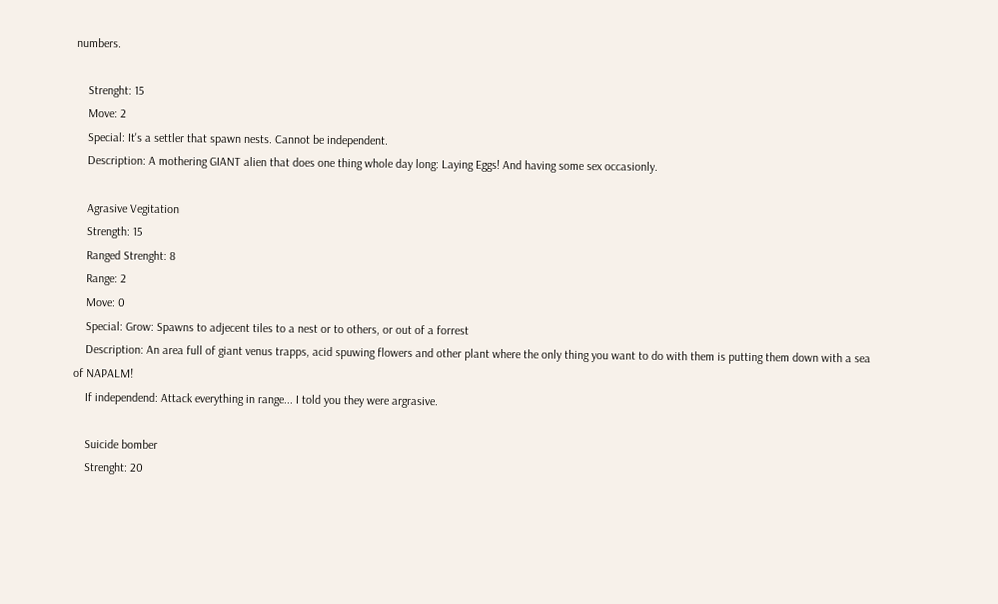numbers.

    Strenght: 15
    Move: 2
    Special: It's a settler that spawn nests. Cannot be independent.
    Description: A mothering GIANT alien that does one thing whole day long: Laying Eggs! And having some sex occasionly.

    Agrasive Vegitation
    Strength: 15
    Ranged Strenght: 8
    Range: 2
    Move: 0
    Special: Grow: Spawns to adjecent tiles to a nest or to others, or out of a forrest
    Description: An area full of giant venus trapps, acid spuwing flowers and other plant where the only thing you want to do with them is putting them down with a sea of NAPALM!
    If independend: Attack everything in range... I told you they were argrasive.

    Suicide bomber
    Strenght: 20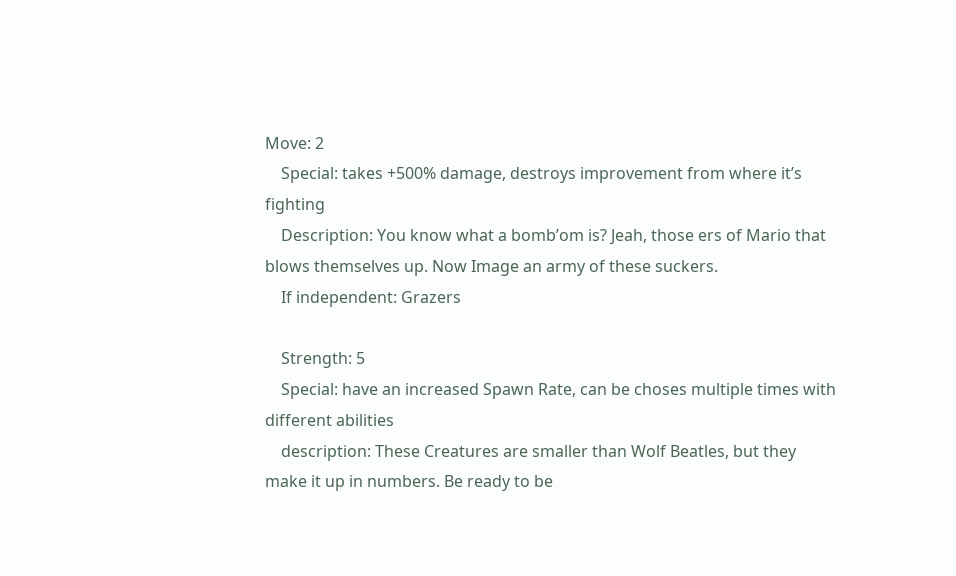Move: 2
    Special: takes +500% damage, destroys improvement from where it’s fighting
    Description: You know what a bomb’om is? Jeah, those ers of Mario that blows themselves up. Now Image an army of these suckers.
    If independent: Grazers

    Strength: 5
    Special: have an increased Spawn Rate, can be choses multiple times with different abilities
    description: These Creatures are smaller than Wolf Beatles, but they make it up in numbers. Be ready to be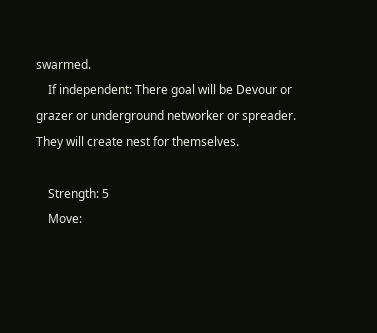swarmed.
    If independent: There goal will be Devour or grazer or underground networker or spreader. They will create nest for themselves.

    Strength: 5
    Move: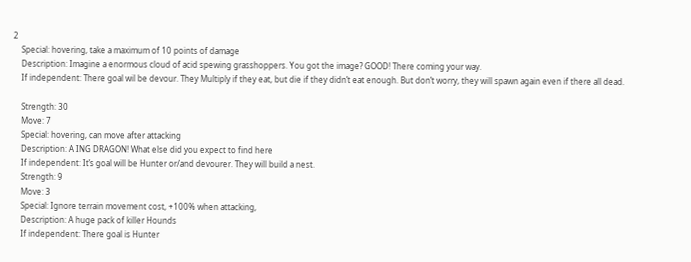2
    Special: hovering, take a maximum of 10 points of damage
    Description: Imagine a enormous cloud of acid spewing grasshoppers. You got the image? GOOD! There coming your way.
    If independent: There goal wil be devour. They Multiply if they eat, but die if they didn’t eat enough. But don’t worry, they will spawn again even if there all dead.

    Strength: 30
    Move: 7
    Special: hovering, can move after attacking
    Description: A ING DRAGON! What else did you expect to find here
    If independent: It’s goal will be Hunter or/and devourer. They will build a nest.
    Strength: 9
    Move: 3
    Special: Ignore terrain movement cost, +100% when attacking,
    Description: A huge pack of killer Hounds
    If independent: There goal is Hunter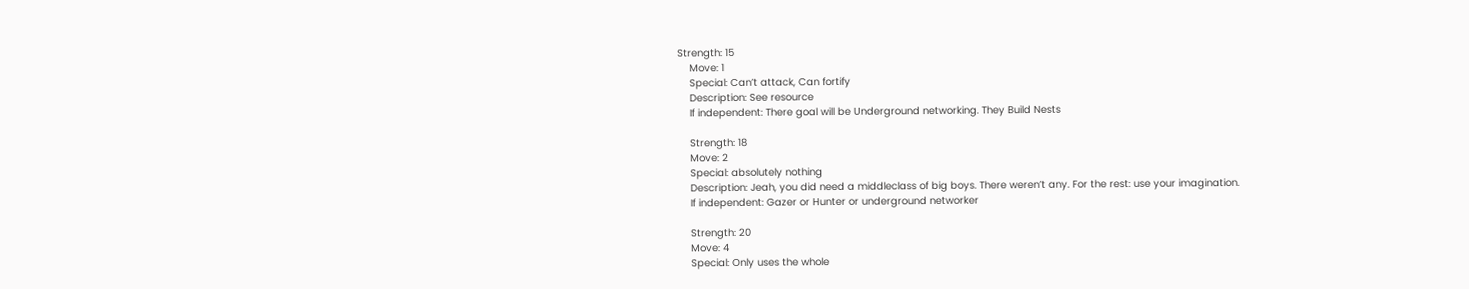Strength: 15
    Move: 1
    Special: Can’t attack, Can fortify
    Description: See resource
    If independent: There goal will be Underground networking. They Build Nests

    Strength: 18
    Move: 2
    Special: absolutely nothing
    Description: Jeah, you did need a middleclass of big boys. There weren’t any. For the rest: use your imagination.
    If independent: Gazer or Hunter or underground networker

    Strength: 20
    Move: 4
    Special: Only uses the whole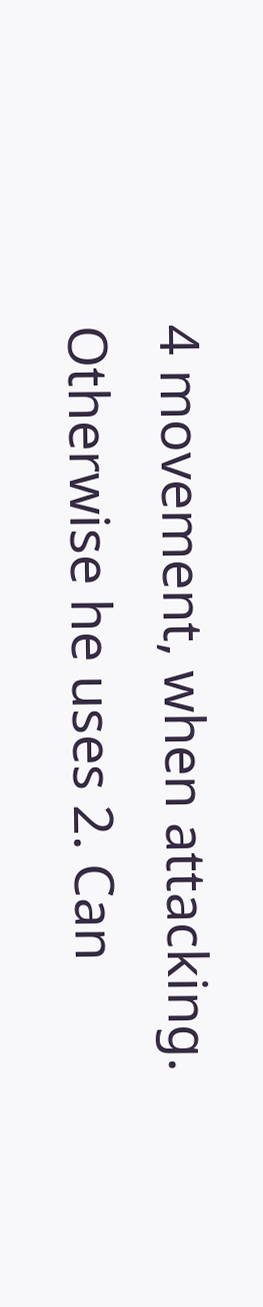4 movement, when attacking. Otherwise he uses 2. Can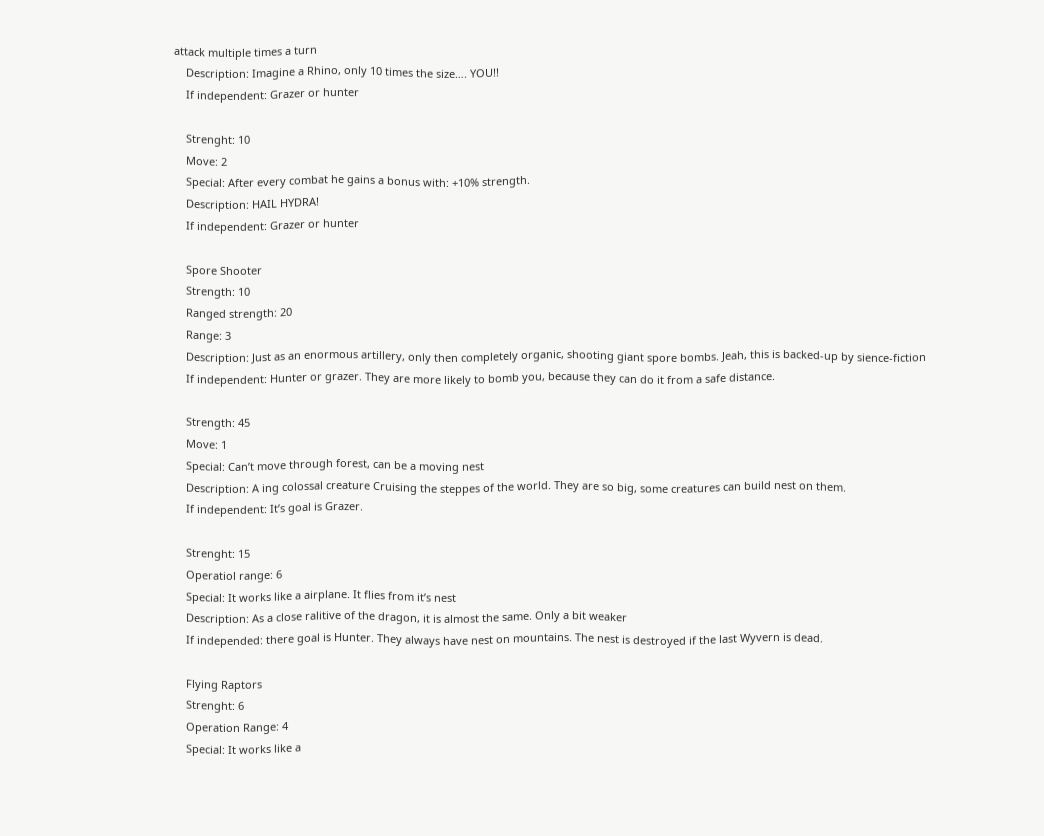attack multiple times a turn
    Description: Imagine a Rhino, only 10 times the size…. YOU!!
    If independent: Grazer or hunter

    Strenght: 10
    Move: 2
    Special: After every combat he gains a bonus with: +10% strength.
    Description: HAIL HYDRA!
    If independent: Grazer or hunter

    Spore Shooter
    Strength: 10
    Ranged strength: 20
    Range: 3
    Description: Just as an enormous artillery, only then completely organic, shooting giant spore bombs. Jeah, this is backed-up by sience-fiction
    If independent: Hunter or grazer. They are more likely to bomb you, because they can do it from a safe distance.

    Strength: 45
    Move: 1
    Special: Can’t move through forest, can be a moving nest
    Description: A ing colossal creature Cruising the steppes of the world. They are so big, some creatures can build nest on them.
    If independent: It’s goal is Grazer.

    Strenght: 15
    Operatiol range: 6
    Special: It works like a airplane. It flies from it’s nest
    Description: As a close ralitive of the dragon, it is almost the same. Only a bit weaker
    If independed: there goal is Hunter. They always have nest on mountains. The nest is destroyed if the last Wyvern is dead.

    Flying Raptors
    Strenght: 6
    Operation Range: 4
    Special: It works like a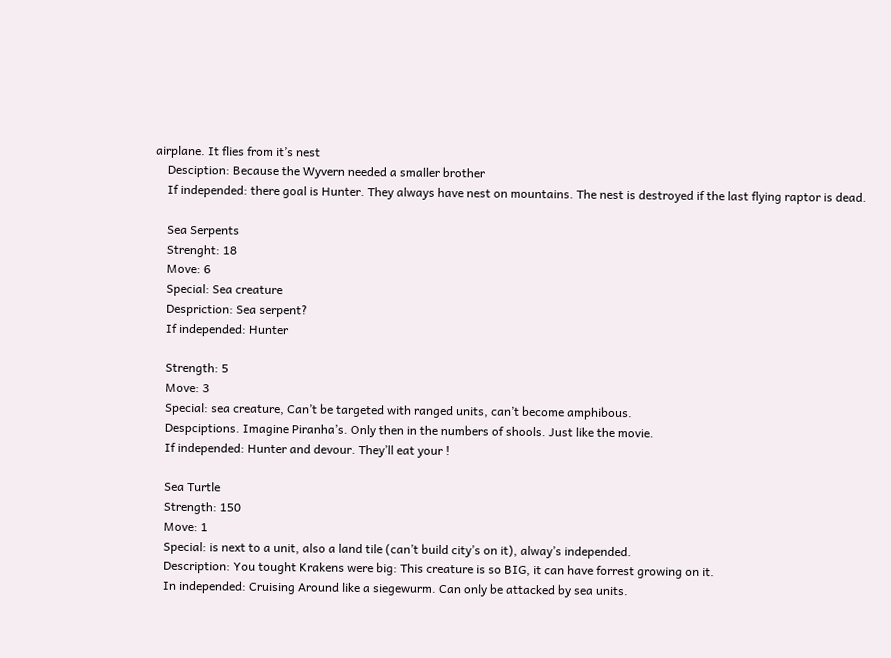airplane. It flies from it’s nest
    Desciption: Because the Wyvern needed a smaller brother
    If independed: there goal is Hunter. They always have nest on mountains. The nest is destroyed if the last flying raptor is dead.

    Sea Serpents
    Strenght: 18
    Move: 6
    Special: Sea creature
    Despriction: Sea serpent?
    If independed: Hunter

    Strength: 5
    Move: 3
    Special: sea creature, Can’t be targeted with ranged units, can’t become amphibous.
    Despciptions. Imagine Piranha’s. Only then in the numbers of shools. Just like the movie.
    If independed: Hunter and devour. They’ll eat your !

    Sea Turtle
    Strength: 150
    Move: 1
    Special: is next to a unit, also a land tile (can’t build city’s on it), alway’s independed.
    Description: You tought Krakens were big: This creature is so BIG, it can have forrest growing on it.
    In independed: Cruising Around like a siegewurm. Can only be attacked by sea units.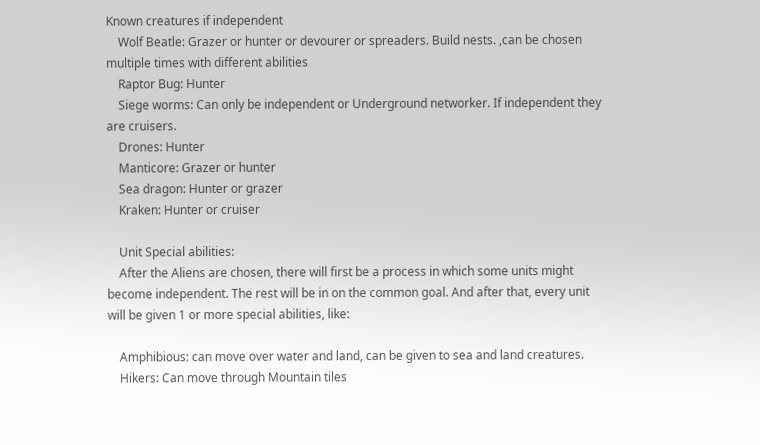Known creatures if independent
    Wolf Beatle: Grazer or hunter or devourer or spreaders. Build nests. ,can be chosen multiple times with different abilities
    Raptor Bug: Hunter
    Siege worms: Can only be independent or Underground networker. If independent they are cruisers.
    Drones: Hunter
    Manticore: Grazer or hunter
    Sea dragon: Hunter or grazer
    Kraken: Hunter or cruiser

    Unit Special abilities:
    After the Aliens are chosen, there will first be a process in which some units might become independent. The rest will be in on the common goal. And after that, every unit will be given 1 or more special abilities, like:

    Amphibious: can move over water and land, can be given to sea and land creatures.
    Hikers: Can move through Mountain tiles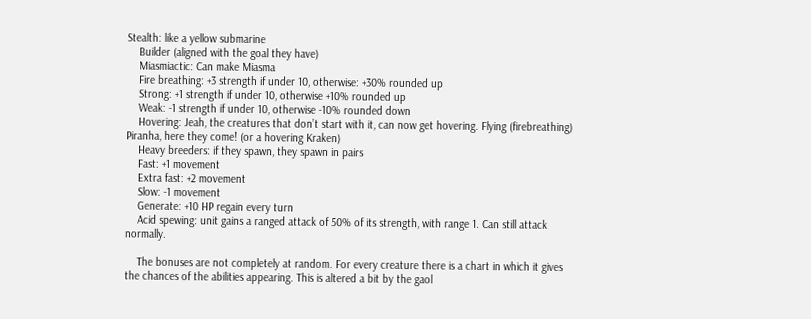Stealth: like a yellow submarine
    Builder (aligned with the goal they have)
    Miasmiactic: Can make Miasma
    Fire breathing: +3 strength if under 10, otherwise: +30% rounded up
    Strong: +1 strength if under 10, otherwise +10% rounded up
    Weak: -1 strength if under 10, otherwise -10% rounded down
    Hovering: Jeah, the creatures that don’t start with it, can now get hovering. Flying (firebreathing) Piranha, here they come! (or a hovering Kraken)
    Heavy breeders: if they spawn, they spawn in pairs
    Fast: +1 movement
    Extra fast: +2 movement
    Slow: -1 movement
    Generate: +10 HP regain every turn
    Acid spewing: unit gains a ranged attack of 50% of its strength, with range 1. Can still attack normally.

    The bonuses are not completely at random. For every creature there is a chart in which it gives the chances of the abilities appearing. This is altered a bit by the gaol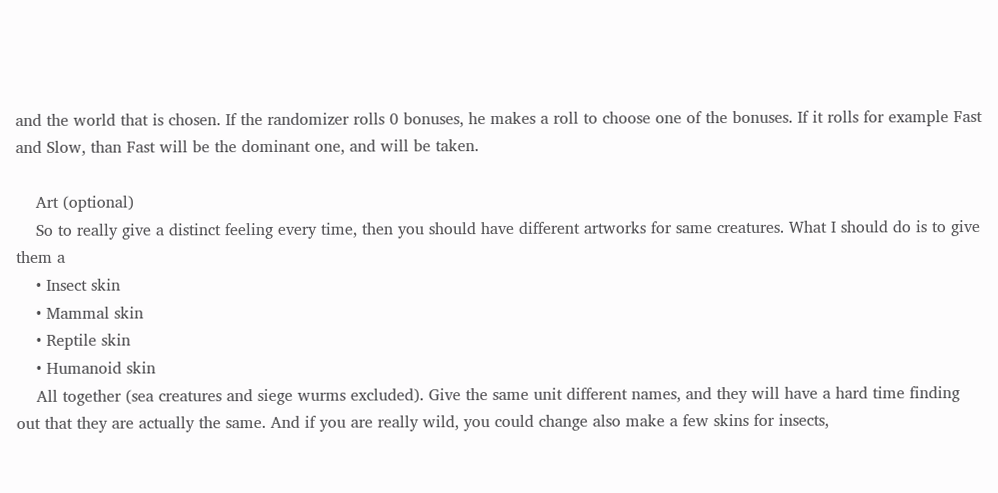and the world that is chosen. If the randomizer rolls 0 bonuses, he makes a roll to choose one of the bonuses. If it rolls for example Fast and Slow, than Fast will be the dominant one, and will be taken.

    Art (optional)
    So to really give a distinct feeling every time, then you should have different artworks for same creatures. What I should do is to give them a
    • Insect skin
    • Mammal skin
    • Reptile skin
    • Humanoid skin
    All together (sea creatures and siege wurms excluded). Give the same unit different names, and they will have a hard time finding out that they are actually the same. And if you are really wild, you could change also make a few skins for insects,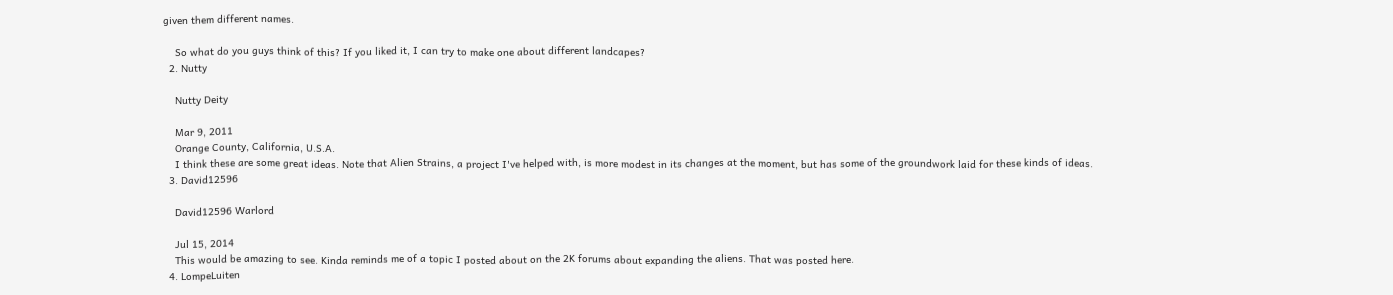given them different names.

    So what do you guys think of this? If you liked it, I can try to make one about different landcapes?
  2. Nutty

    Nutty Deity

    Mar 9, 2011
    Orange County, California, U.S.A.
    I think these are some great ideas. Note that Alien Strains, a project I've helped with, is more modest in its changes at the moment, but has some of the groundwork laid for these kinds of ideas.
  3. David12596

    David12596 Warlord

    Jul 15, 2014
    This would be amazing to see. Kinda reminds me of a topic I posted about on the 2K forums about expanding the aliens. That was posted here.
  4. LompeLuiten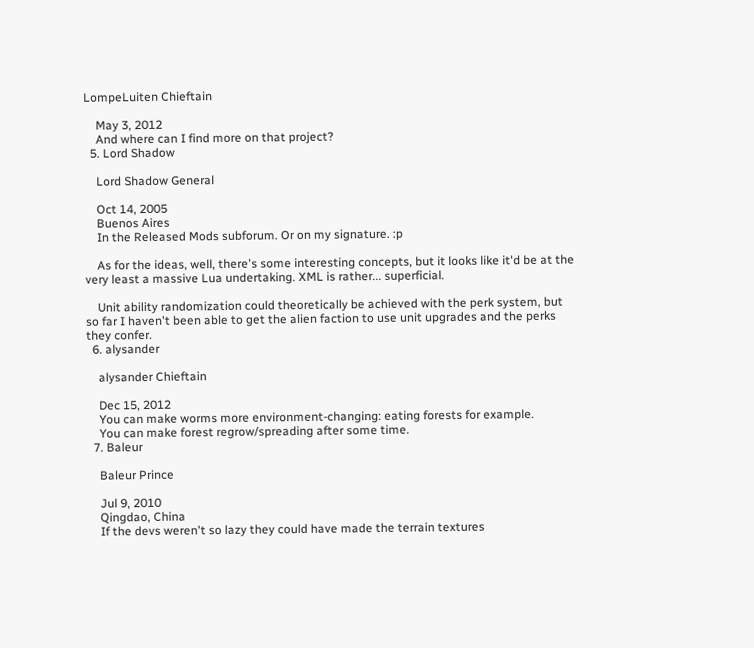LompeLuiten Chieftain

    May 3, 2012
    And where can I find more on that project?
  5. Lord Shadow

    Lord Shadow General

    Oct 14, 2005
    Buenos Aires
    In the Released Mods subforum. Or on my signature. :p

    As for the ideas, well, there's some interesting concepts, but it looks like it'd be at the very least a massive Lua undertaking. XML is rather... superficial.

    Unit ability randomization could theoretically be achieved with the perk system, but so far I haven't been able to get the alien faction to use unit upgrades and the perks they confer.
  6. alysander

    alysander Chieftain

    Dec 15, 2012
    You can make worms more environment-changing: eating forests for example.
    You can make forest regrow/spreading after some time.
  7. Baleur

    Baleur Prince

    Jul 9, 2010
    Qingdao, China
    If the devs weren't so lazy they could have made the terrain textures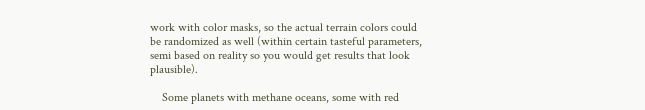work with color masks, so the actual terrain colors could be randomized as well (within certain tasteful parameters, semi based on reality so you would get results that look plausible).

    Some planets with methane oceans, some with red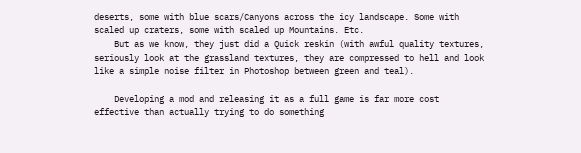deserts, some with blue scars/Canyons across the icy landscape. Some with scaled up craters, some with scaled up Mountains. Etc.
    But as we know, they just did a Quick reskin (with awful quality textures, seriously look at the grassland textures, they are compressed to hell and look like a simple noise filter in Photoshop between green and teal).

    Developing a mod and releasing it as a full game is far more cost effective than actually trying to do something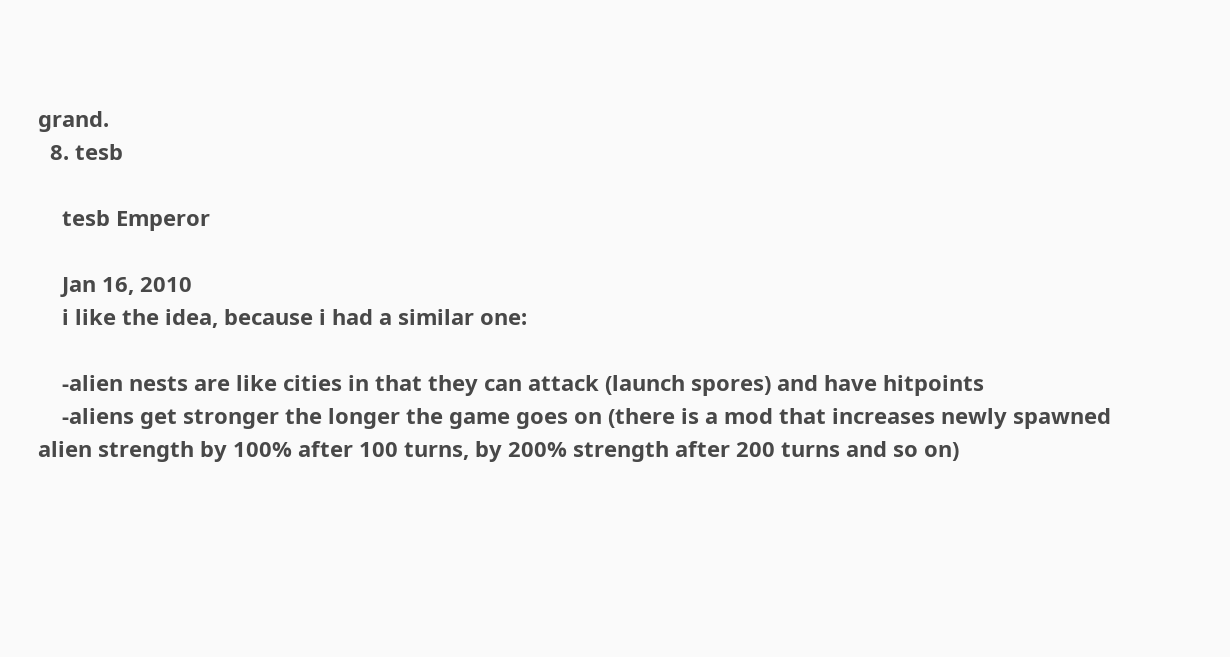grand.
  8. tesb

    tesb Emperor

    Jan 16, 2010
    i like the idea, because i had a similar one:

    -alien nests are like cities in that they can attack (launch spores) and have hitpoints
    -aliens get stronger the longer the game goes on (there is a mod that increases newly spawned alien strength by 100% after 100 turns, by 200% strength after 200 turns and so on)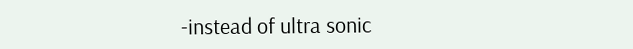-instead of ultra sonic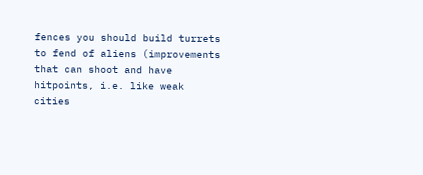fences you should build turrets to fend of aliens (improvements that can shoot and have hitpoints, i.e. like weak cities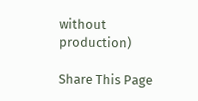without production)

Share This Page